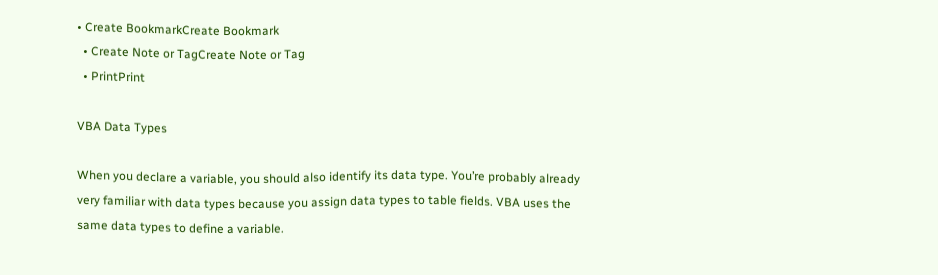• Create BookmarkCreate Bookmark
  • Create Note or TagCreate Note or Tag
  • PrintPrint

VBA Data Types

When you declare a variable, you should also identify its data type. You’re probably already very familiar with data types because you assign data types to table fields. VBA uses the same data types to define a variable.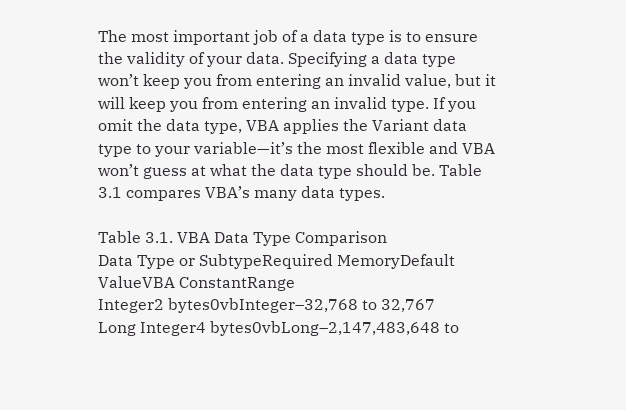The most important job of a data type is to ensure the validity of your data. Specifying a data type won’t keep you from entering an invalid value, but it will keep you from entering an invalid type. If you omit the data type, VBA applies the Variant data type to your variable—it’s the most flexible and VBA won’t guess at what the data type should be. Table 3.1 compares VBA’s many data types.

Table 3.1. VBA Data Type Comparison
Data Type or SubtypeRequired MemoryDefault ValueVBA ConstantRange
Integer2 bytes0vbInteger–32,768 to 32,767
Long Integer4 bytes0vbLong–2,147,483,648 to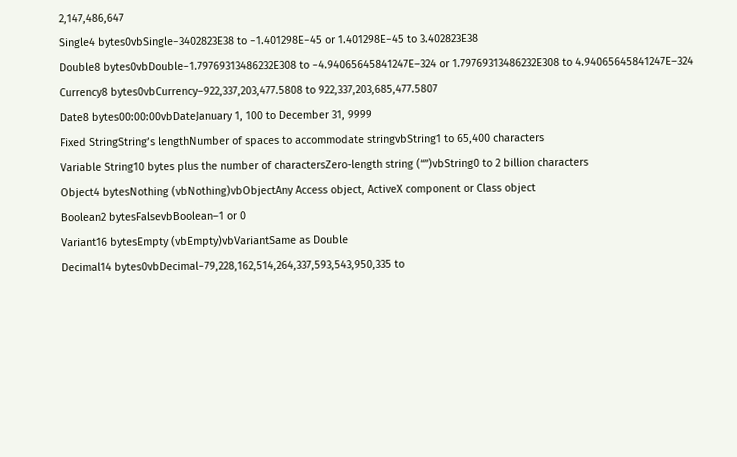2,147,486,647
Single4 bytes0vbSingle−3402823E38 to −1.401298E−45 or 1.401298E−45 to 3.402823E38
Double8 bytes0vbDouble−1.79769313486232E308 to −4.94065645841247E–324 or 1.79769313486232E308 to 4.94065645841247E–324
Currency8 bytes0vbCurrency–922,337,203,477.5808 to 922,337,203,685,477.5807
Date8 bytes00:00:00vbDateJanuary 1, 100 to December 31, 9999
Fixed StringString’s lengthNumber of spaces to accommodate stringvbString1 to 65,400 characters
Variable String10 bytes plus the number of charactersZero-length string (“”)vbString0 to 2 billion characters
Object4 bytesNothing (vbNothing)vbObjectAny Access object, ActiveX component or Class object
Boolean2 bytesFalsevbBoolean–1 or 0
Variant16 bytesEmpty (vbEmpty)vbVariantSame as Double
Decimal14 bytes0vbDecimal−79,228,162,514,264,337,593,543,950,335 to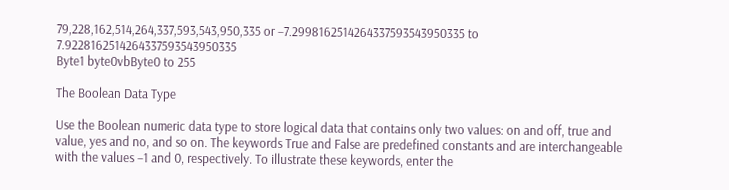79,228,162,514,264,337,593,543,950,335 or −7.2998162514264337593543950335 to 7.9228162514264337593543950335
Byte1 byte0vbByte0 to 255

The Boolean Data Type

Use the Boolean numeric data type to store logical data that contains only two values: on and off, true and value, yes and no, and so on. The keywords True and False are predefined constants and are interchangeable with the values −1 and 0, respectively. To illustrate these keywords, enter the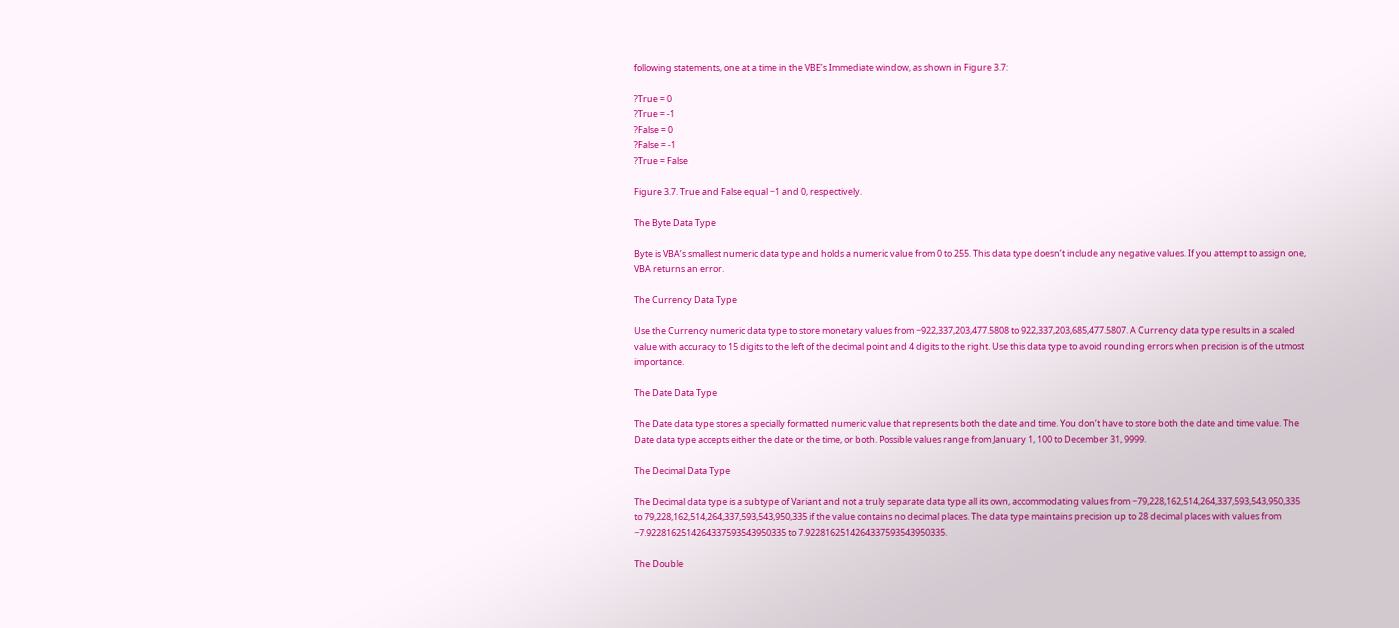following statements, one at a time in the VBE’s Immediate window, as shown in Figure 3.7:

?True = 0
?True = -1
?False = 0
?False = -1
?True = False

Figure 3.7. True and False equal −1 and 0, respectively.

The Byte Data Type

Byte is VBA’s smallest numeric data type and holds a numeric value from 0 to 255. This data type doesn’t include any negative values. If you attempt to assign one, VBA returns an error.

The Currency Data Type

Use the Currency numeric data type to store monetary values from −922,337,203,477.5808 to 922,337,203,685,477.5807. A Currency data type results in a scaled value with accuracy to 15 digits to the left of the decimal point and 4 digits to the right. Use this data type to avoid rounding errors when precision is of the utmost importance.

The Date Data Type

The Date data type stores a specially formatted numeric value that represents both the date and time. You don’t have to store both the date and time value. The Date data type accepts either the date or the time, or both. Possible values range from January 1, 100 to December 31, 9999.

The Decimal Data Type

The Decimal data type is a subtype of Variant and not a truly separate data type all its own, accommodating values from −79,228,162,514,264,337,593,543,950,335 to 79,228,162,514,264,337,593,543,950,335 if the value contains no decimal places. The data type maintains precision up to 28 decimal places with values from −7.9228162514264337593543950335 to 7.9228162514264337593543950335.

The Double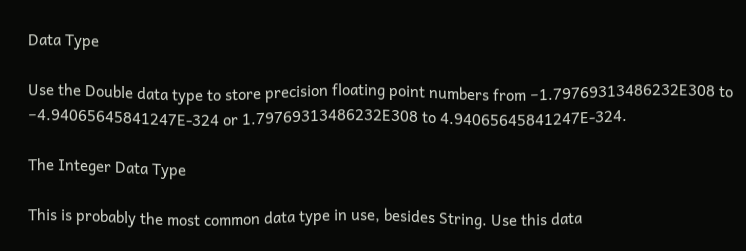Data Type

Use the Double data type to store precision floating point numbers from −1.79769313486232E308 to −4.94065645841247E-324 or 1.79769313486232E308 to 4.94065645841247E-324.

The Integer Data Type

This is probably the most common data type in use, besides String. Use this data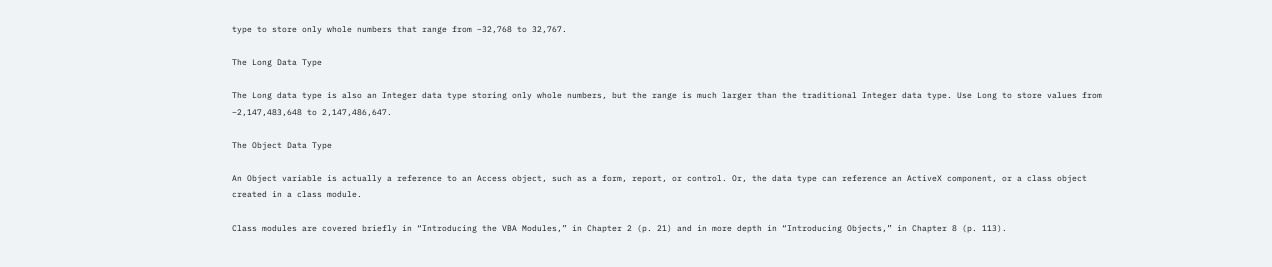type to store only whole numbers that range from −32,768 to 32,767.

The Long Data Type

The Long data type is also an Integer data type storing only whole numbers, but the range is much larger than the traditional Integer data type. Use Long to store values from −2,147,483,648 to 2,147,486,647.

The Object Data Type

An Object variable is actually a reference to an Access object, such as a form, report, or control. Or, the data type can reference an ActiveX component, or a class object created in a class module.

Class modules are covered briefly in “Introducing the VBA Modules,” in Chapter 2 (p. 21) and in more depth in “Introducing Objects,” in Chapter 8 (p. 113).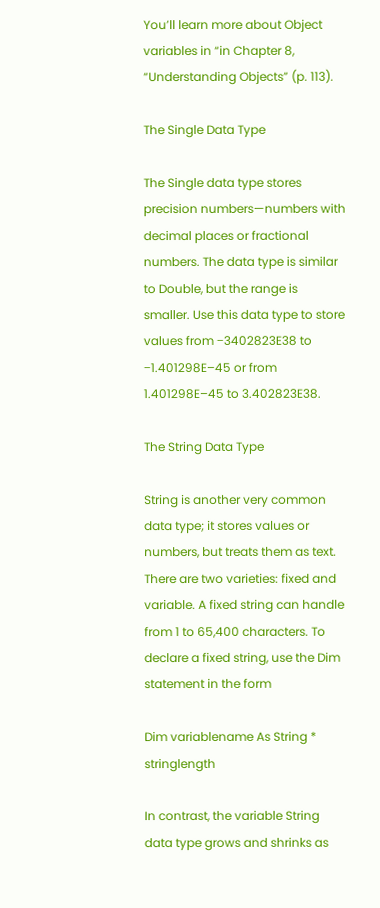You’ll learn more about Object variables in “in Chapter 8, “Understanding Objects” (p. 113).

The Single Data Type

The Single data type stores precision numbers—numbers with decimal places or fractional numbers. The data type is similar to Double, but the range is smaller. Use this data type to store values from −3402823E38 to −1.401298E–45 or from 1.401298E–45 to 3.402823E38.

The String Data Type

String is another very common data type; it stores values or numbers, but treats them as text. There are two varieties: fixed and variable. A fixed string can handle from 1 to 65,400 characters. To declare a fixed string, use the Dim statement in the form

Dim variablename As String * stringlength

In contrast, the variable String data type grows and shrinks as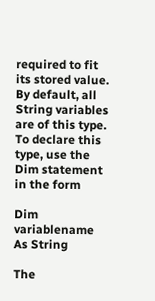required to fit its stored value. By default, all String variables are of this type. To declare this type, use the Dim statement in the form

Dim variablename As String

The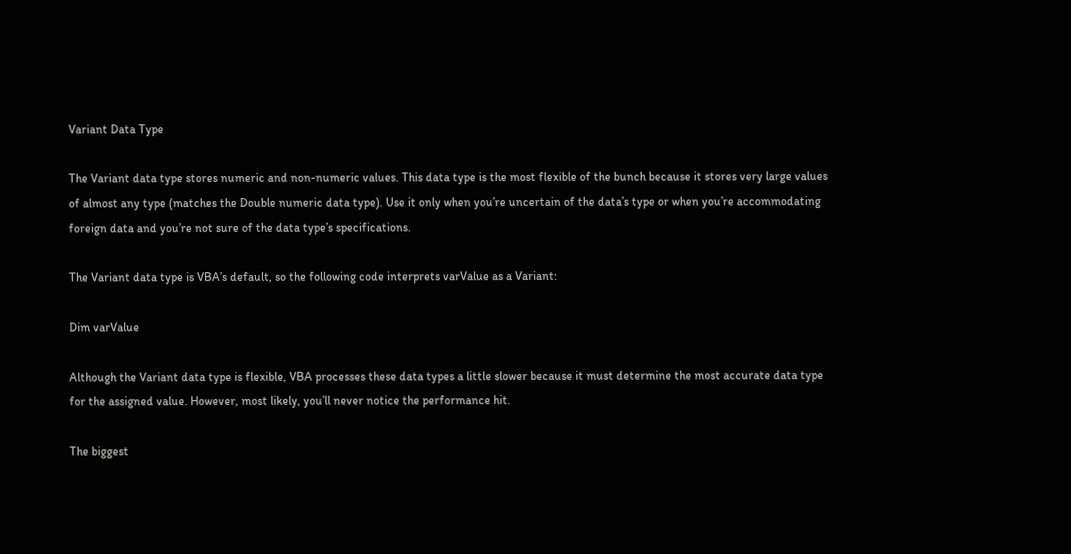Variant Data Type

The Variant data type stores numeric and non-numeric values. This data type is the most flexible of the bunch because it stores very large values of almost any type (matches the Double numeric data type). Use it only when you’re uncertain of the data’s type or when you’re accommodating foreign data and you’re not sure of the data type’s specifications.

The Variant data type is VBA’s default, so the following code interprets varValue as a Variant:

Dim varValue

Although the Variant data type is flexible, VBA processes these data types a little slower because it must determine the most accurate data type for the assigned value. However, most likely, you’ll never notice the performance hit.

The biggest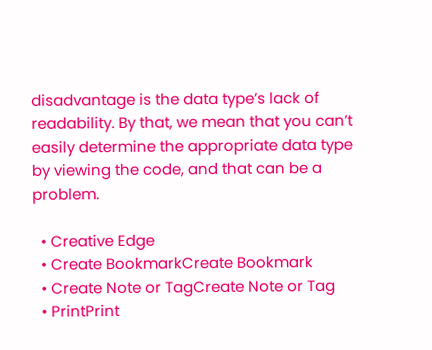disadvantage is the data type’s lack of readability. By that, we mean that you can’t easily determine the appropriate data type by viewing the code, and that can be a problem.

  • Creative Edge
  • Create BookmarkCreate Bookmark
  • Create Note or TagCreate Note or Tag
  • PrintPrint